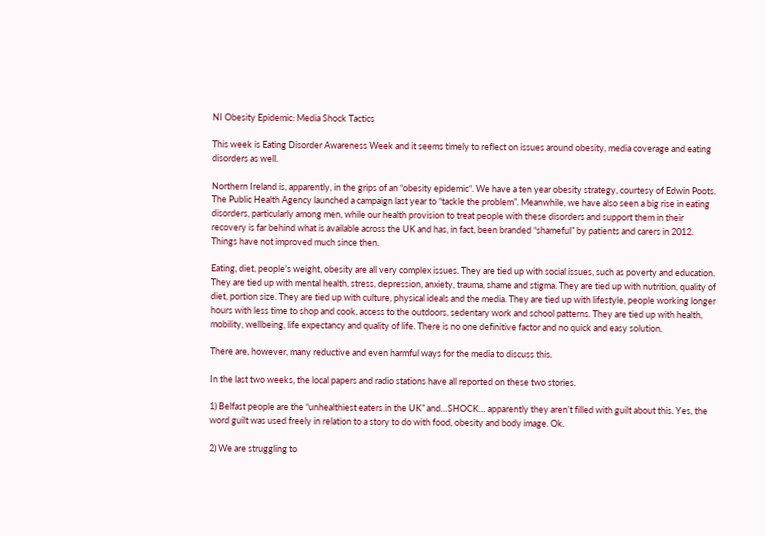NI Obesity Epidemic: Media Shock Tactics

This week is Eating Disorder Awareness Week and it seems timely to reflect on issues around obesity, media coverage and eating disorders as well.

Northern Ireland is, apparently, in the grips of an “obesity epidemic“. We have a ten year obesity strategy, courtesy of Edwin Poots. The Public Health Agency launched a campaign last year to “tackle the problem”. Meanwhile, we have also seen a big rise in eating disorders, particularly among men, while our health provision to treat people with these disorders and support them in their recovery is far behind what is available across the UK and has, in fact, been branded “shameful” by patients and carers in 2012. Things have not improved much since then.

Eating, diet, people’s weight, obesity are all very complex issues. They are tied up with social issues, such as poverty and education. They are tied up with mental health, stress, depression, anxiety, trauma, shame and stigma. They are tied up with nutrition, quality of diet, portion size. They are tied up with culture, physical ideals and the media. They are tied up with lifestyle, people working longer hours with less time to shop and cook, access to the outdoors, sedentary work and school patterns. They are tied up with health, mobility, wellbeing, life expectancy and quality of life. There is no one definitive factor and no quick and easy solution.

There are, however, many reductive and even harmful ways for the media to discuss this.

In the last two weeks, the local papers and radio stations have all reported on these two stories.

1) Belfast people are the “unhealthiest eaters in the UK” and…SHOCK… apparently they aren’t filled with guilt about this. Yes, the word guilt was used freely in relation to a story to do with food, obesity and body image. Ok.

2) We are struggling to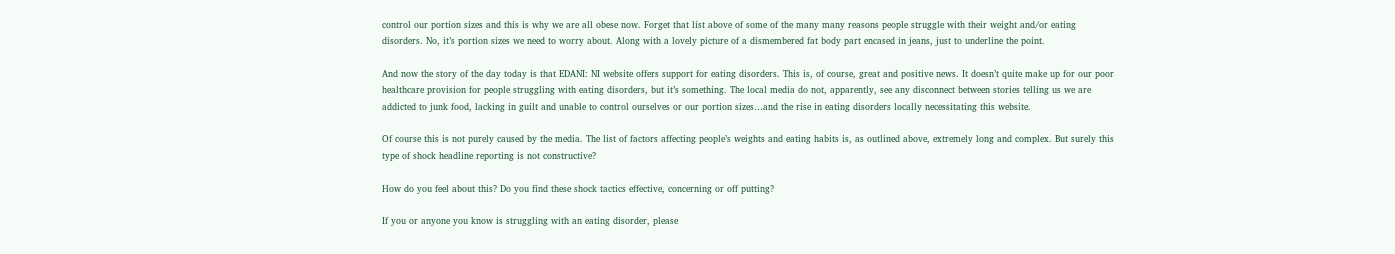control our portion sizes and this is why we are all obese now. Forget that list above of some of the many many reasons people struggle with their weight and/or eating disorders. No, it’s portion sizes we need to worry about. Along with a lovely picture of a dismembered fat body part encased in jeans, just to underline the point.

And now the story of the day today is that EDANI: NI website offers support for eating disorders. This is, of course, great and positive news. It doesn’t quite make up for our poor healthcare provision for people struggling with eating disorders, but it’s something. The local media do not, apparently, see any disconnect between stories telling us we are addicted to junk food, lacking in guilt and unable to control ourselves or our portion sizes…and the rise in eating disorders locally necessitating this website.

Of course this is not purely caused by the media. The list of factors affecting people’s weights and eating habits is, as outlined above, extremely long and complex. But surely this type of shock headline reporting is not constructive?

How do you feel about this? Do you find these shock tactics effective, concerning or off putting?

If you or anyone you know is struggling with an eating disorder, please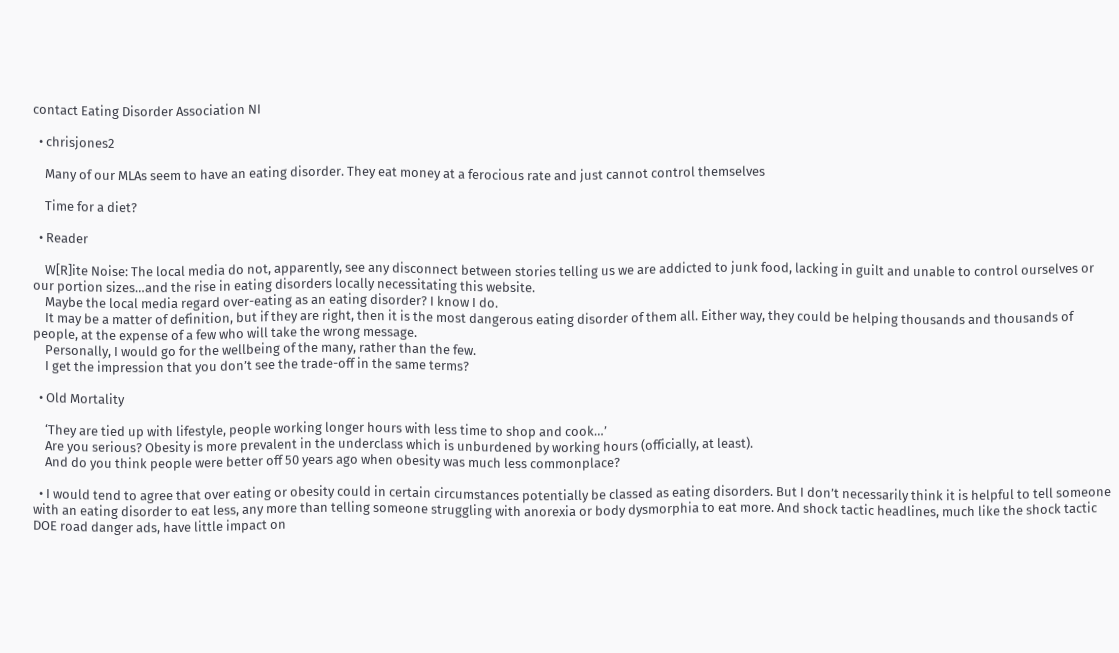contact Eating Disorder Association NI

  • chrisjones2

    Many of our MLAs seem to have an eating disorder. They eat money at a ferocious rate and just cannot control themselves

    Time for a diet?

  • Reader

    W[R]ite Noise: The local media do not, apparently, see any disconnect between stories telling us we are addicted to junk food, lacking in guilt and unable to control ourselves or our portion sizes…and the rise in eating disorders locally necessitating this website.
    Maybe the local media regard over-eating as an eating disorder? I know I do.
    It may be a matter of definition, but if they are right, then it is the most dangerous eating disorder of them all. Either way, they could be helping thousands and thousands of people, at the expense of a few who will take the wrong message.
    Personally, I would go for the wellbeing of the many, rather than the few.
    I get the impression that you don’t see the trade-off in the same terms?

  • Old Mortality

    ‘They are tied up with lifestyle, people working longer hours with less time to shop and cook…’
    Are you serious? Obesity is more prevalent in the underclass which is unburdened by working hours (officially, at least).
    And do you think people were better off 50 years ago when obesity was much less commonplace?

  • I would tend to agree that over eating or obesity could in certain circumstances potentially be classed as eating disorders. But I don’t necessarily think it is helpful to tell someone with an eating disorder to eat less, any more than telling someone struggling with anorexia or body dysmorphia to eat more. And shock tactic headlines, much like the shock tactic DOE road danger ads, have little impact on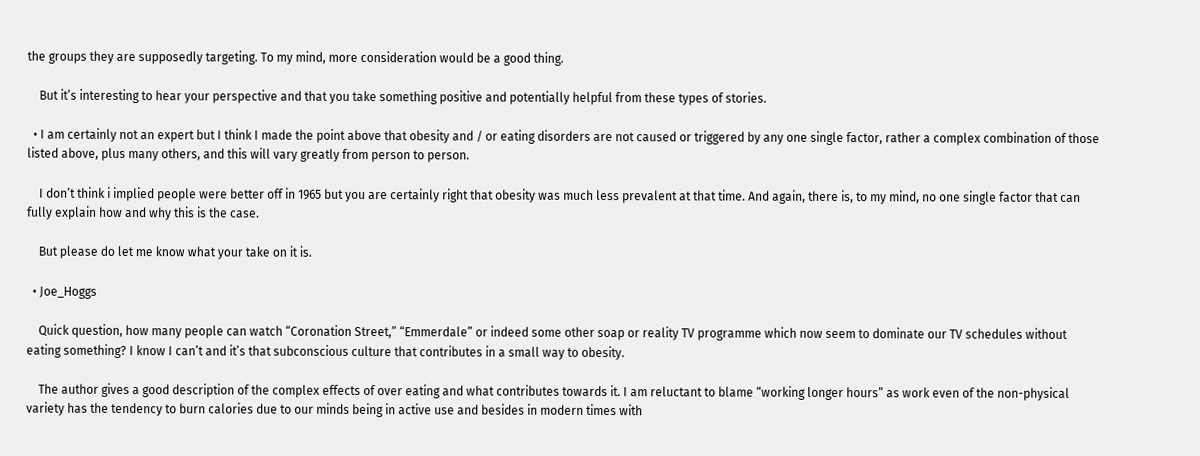the groups they are supposedly targeting. To my mind, more consideration would be a good thing.

    But it’s interesting to hear your perspective and that you take something positive and potentially helpful from these types of stories.

  • I am certainly not an expert but I think I made the point above that obesity and / or eating disorders are not caused or triggered by any one single factor, rather a complex combination of those listed above, plus many others, and this will vary greatly from person to person.

    I don’t think i implied people were better off in 1965 but you are certainly right that obesity was much less prevalent at that time. And again, there is, to my mind, no one single factor that can fully explain how and why this is the case.

    But please do let me know what your take on it is.

  • Joe_Hoggs

    Quick question, how many people can watch “Coronation Street,” “Emmerdale” or indeed some other soap or reality TV programme which now seem to dominate our TV schedules without eating something? I know I can’t and it’s that subconscious culture that contributes in a small way to obesity.

    The author gives a good description of the complex effects of over eating and what contributes towards it. I am reluctant to blame “working longer hours” as work even of the non-physical variety has the tendency to burn calories due to our minds being in active use and besides in modern times with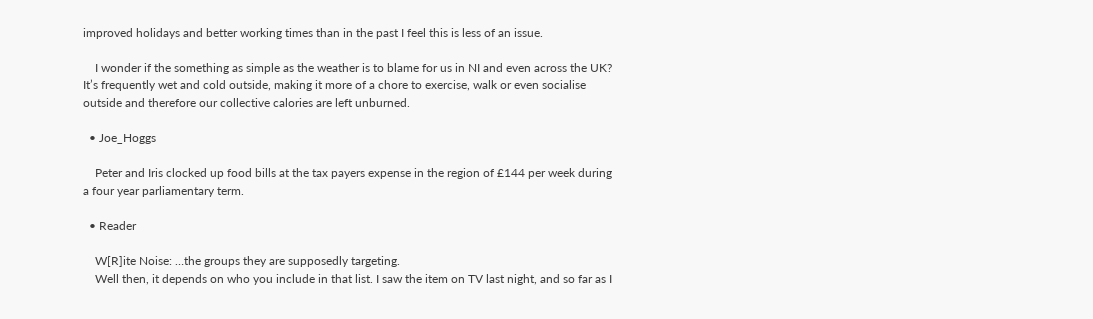improved holidays and better working times than in the past I feel this is less of an issue.

    I wonder if the something as simple as the weather is to blame for us in NI and even across the UK? It’s frequently wet and cold outside, making it more of a chore to exercise, walk or even socialise outside and therefore our collective calories are left unburned.

  • Joe_Hoggs

    Peter and Iris clocked up food bills at the tax payers expense in the region of £144 per week during a four year parliamentary term.

  • Reader

    W[R]ite Noise: …the groups they are supposedly targeting.
    Well then, it depends on who you include in that list. I saw the item on TV last night, and so far as I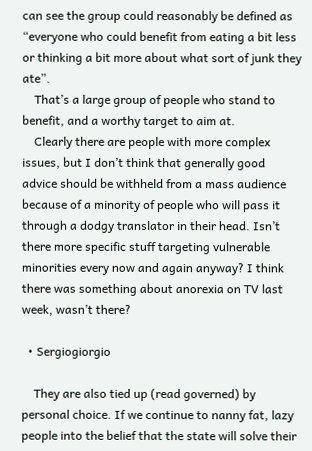can see the group could reasonably be defined as “everyone who could benefit from eating a bit less or thinking a bit more about what sort of junk they ate”.
    That’s a large group of people who stand to benefit, and a worthy target to aim at.
    Clearly there are people with more complex issues, but I don’t think that generally good advice should be withheld from a mass audience because of a minority of people who will pass it through a dodgy translator in their head. Isn’t there more specific stuff targeting vulnerable minorities every now and again anyway? I think there was something about anorexia on TV last week, wasn’t there?

  • Sergiogiorgio

    They are also tied up (read governed) by personal choice. If we continue to nanny fat, lazy people into the belief that the state will solve their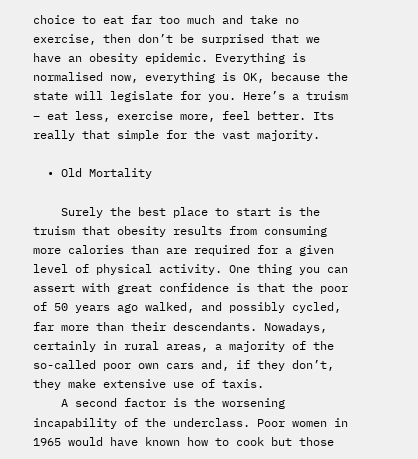choice to eat far too much and take no exercise, then don’t be surprised that we have an obesity epidemic. Everything is normalised now, everything is OK, because the state will legislate for you. Here’s a truism – eat less, exercise more, feel better. Its really that simple for the vast majority.

  • Old Mortality

    Surely the best place to start is the truism that obesity results from consuming more calories than are required for a given level of physical activity. One thing you can assert with great confidence is that the poor of 50 years ago walked, and possibly cycled, far more than their descendants. Nowadays, certainly in rural areas, a majority of the so-called poor own cars and, if they don’t, they make extensive use of taxis.
    A second factor is the worsening incapability of the underclass. Poor women in 1965 would have known how to cook but those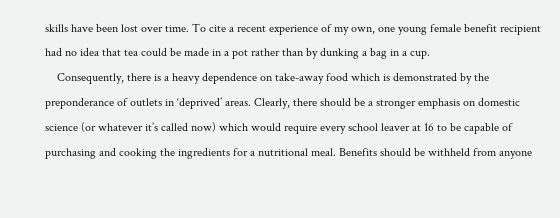skills have been lost over time. To cite a recent experience of my own, one young female benefit recipient had no idea that tea could be made in a pot rather than by dunking a bag in a cup.
    Consequently, there is a heavy dependence on take-away food which is demonstrated by the preponderance of outlets in ‘deprived’ areas. Clearly, there should be a stronger emphasis on domestic science (or whatever it’s called now) which would require every school leaver at 16 to be capable of purchasing and cooking the ingredients for a nutritional meal. Benefits should be withheld from anyone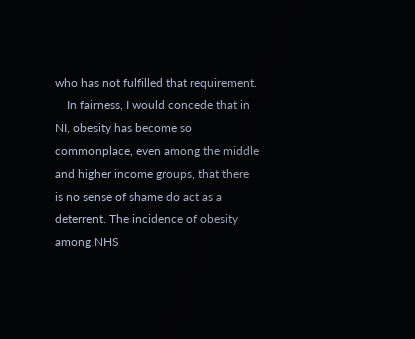who has not fulfilled that requirement.
    In fairness, I would concede that in NI, obesity has become so commonplace, even among the middle and higher income groups, that there is no sense of shame do act as a deterrent. The incidence of obesity among NHS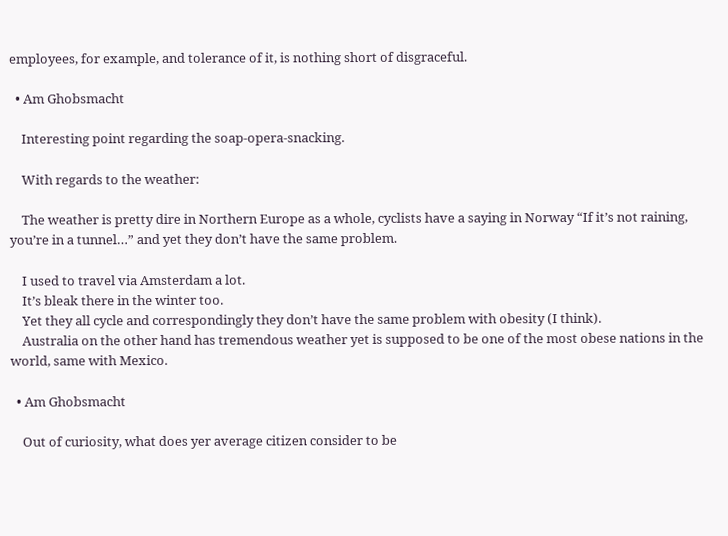employees, for example, and tolerance of it, is nothing short of disgraceful.

  • Am Ghobsmacht

    Interesting point regarding the soap-opera-snacking.

    With regards to the weather:

    The weather is pretty dire in Northern Europe as a whole, cyclists have a saying in Norway “If it’s not raining, you’re in a tunnel…” and yet they don’t have the same problem.

    I used to travel via Amsterdam a lot.
    It’s bleak there in the winter too.
    Yet they all cycle and correspondingly they don’t have the same problem with obesity (I think).
    Australia on the other hand has tremendous weather yet is supposed to be one of the most obese nations in the world, same with Mexico.

  • Am Ghobsmacht

    Out of curiosity, what does yer average citizen consider to be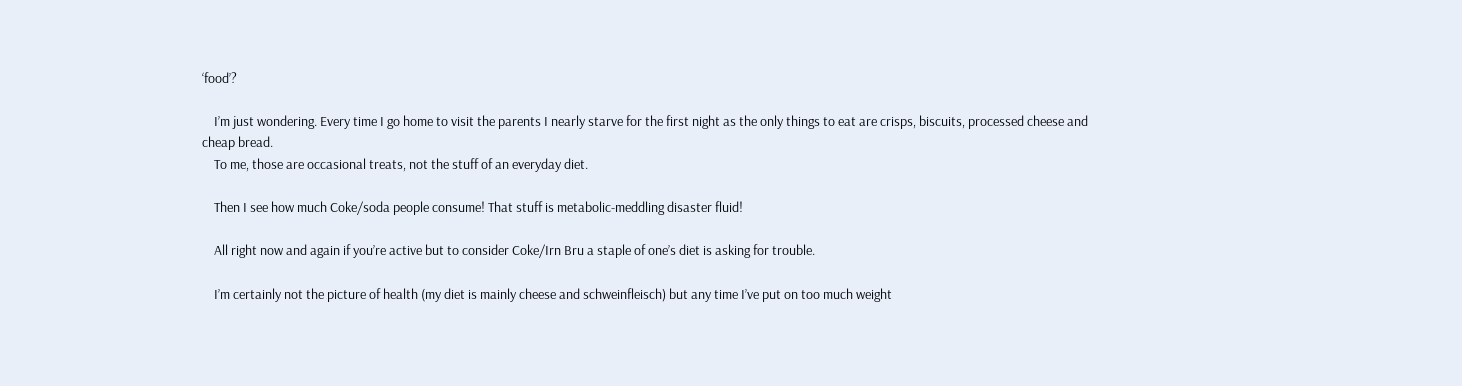‘food’?

    I’m just wondering. Every time I go home to visit the parents I nearly starve for the first night as the only things to eat are crisps, biscuits, processed cheese and cheap bread.
    To me, those are occasional treats, not the stuff of an everyday diet.

    Then I see how much Coke/soda people consume! That stuff is metabolic-meddling disaster fluid!

    All right now and again if you’re active but to consider Coke/Irn Bru a staple of one’s diet is asking for trouble.

    I’m certainly not the picture of health (my diet is mainly cheese and schweinfleisch) but any time I’ve put on too much weight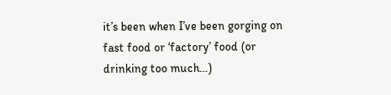it’s been when I’ve been gorging on fast food or ‘factory’ food (or drinking too much…)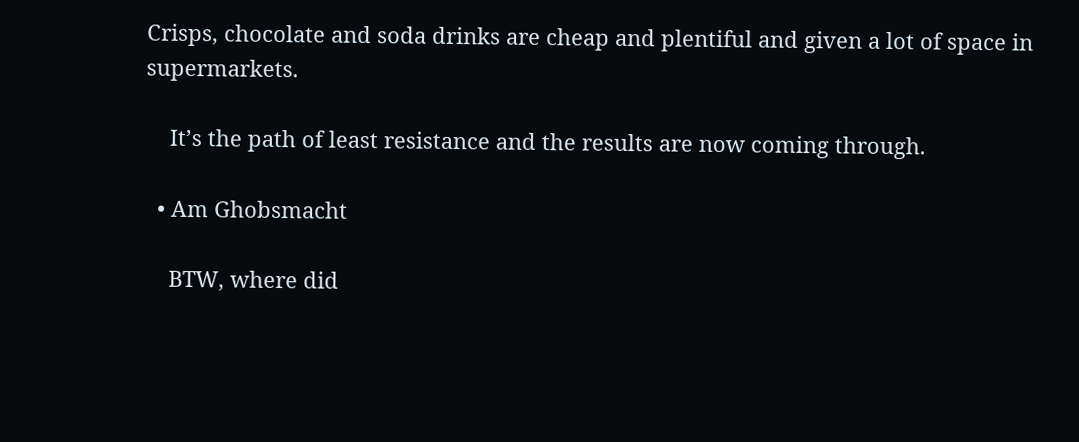Crisps, chocolate and soda drinks are cheap and plentiful and given a lot of space in supermarkets.

    It’s the path of least resistance and the results are now coming through.

  • Am Ghobsmacht

    BTW, where did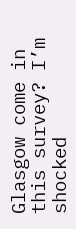Glasgow come in this survey? I’m shocked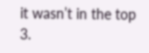it wasn’t in the top 3.